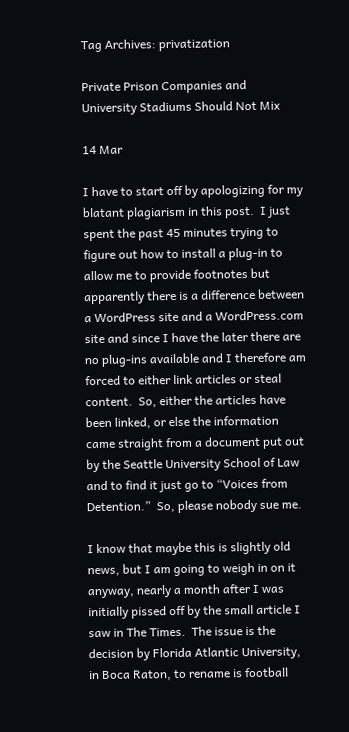Tag Archives: privatization

Private Prison Companies and University Stadiums Should Not Mix

14 Mar

I have to start off by apologizing for my blatant plagiarism in this post.  I just spent the past 45 minutes trying to figure out how to install a plug-in to allow me to provide footnotes but apparently there is a difference between a WordPress site and a WordPress.com site and since I have the later there are no plug-ins available and I therefore am forced to either link articles or steal content.  So, either the articles have been linked, or else the information came straight from a document put out by the Seattle University School of Law and to find it just go to “Voices from Detention.”  So, please nobody sue me.

I know that maybe this is slightly old news, but I am going to weigh in on it anyway, nearly a month after I was initially pissed off by the small article I saw in The Times.  The issue is the decision by Florida Atlantic University, in Boca Raton, to rename is football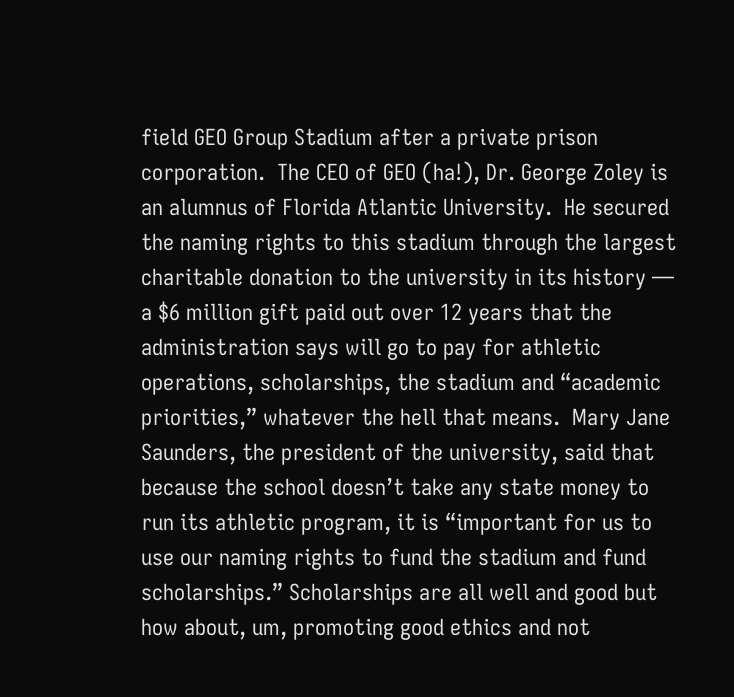field GEO Group Stadium after a private prison corporation.  The CEO of GEO (ha!), Dr. George Zoley is an alumnus of Florida Atlantic University.  He secured the naming rights to this stadium through the largest charitable donation to the university in its history — a $6 million gift paid out over 12 years that the administration says will go to pay for athletic operations, scholarships, the stadium and “academic priorities,” whatever the hell that means.  Mary Jane Saunders, the president of the university, said that because the school doesn’t take any state money to run its athletic program, it is “important for us to use our naming rights to fund the stadium and fund scholarships.” Scholarships are all well and good but how about, um, promoting good ethics and not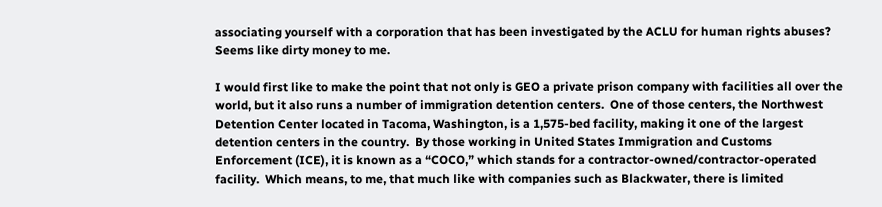associating yourself with a corporation that has been investigated by the ACLU for human rights abuses?  Seems like dirty money to me.

I would first like to make the point that not only is GEO a private prison company with facilities all over the world, but it also runs a number of immigration detention centers.  One of those centers, the Northwest Detention Center located in Tacoma, Washington, is a 1,575-bed facility, making it one of the largest detention centers in the country.  By those working in United States Immigration and Customs Enforcement (ICE), it is known as a “COCO,” which stands for a contractor-owned/contractor-operated facility.  Which means, to me, that much like with companies such as Blackwater, there is limited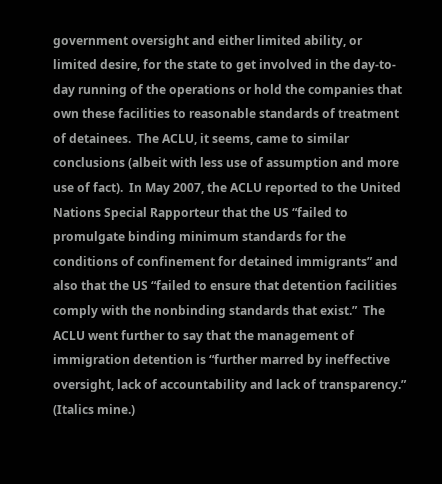government oversight and either limited ability, or limited desire, for the state to get involved in the day-to-day running of the operations or hold the companies that own these facilities to reasonable standards of treatment of detainees.  The ACLU, it seems, came to similar conclusions (albeit with less use of assumption and more use of fact).  In May 2007, the ACLU reported to the United Nations Special Rapporteur that the US “failed to promulgate binding minimum standards for the conditions of confinement for detained immigrants” and also that the US “failed to ensure that detention facilities comply with the nonbinding standards that exist.”  The ACLU went further to say that the management of immigration detention is “further marred by ineffective oversight, lack of accountability and lack of transparency.” (Italics mine.)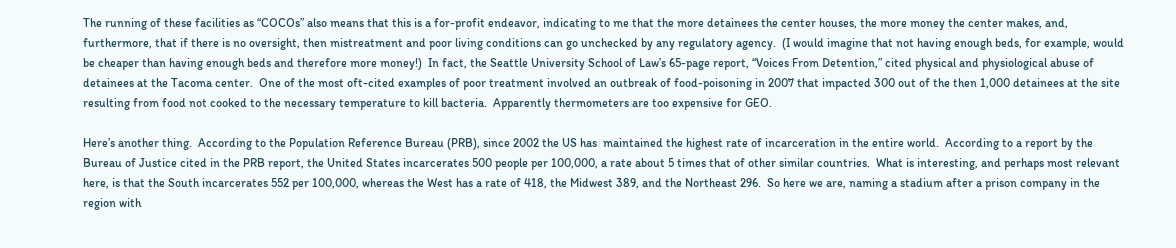The running of these facilities as “COCOs” also means that this is a for-profit endeavor, indicating to me that the more detainees the center houses, the more money the center makes, and, furthermore, that if there is no oversight, then mistreatment and poor living conditions can go unchecked by any regulatory agency.  (I would imagine that not having enough beds, for example, would be cheaper than having enough beds and therefore more money!)  In fact, the Seattle University School of Law’s 65-page report, “Voices From Detention,” cited physical and physiological abuse of detainees at the Tacoma center.  One of the most oft-cited examples of poor treatment involved an outbreak of food-poisoning in 2007 that impacted 300 out of the then 1,000 detainees at the site resulting from food not cooked to the necessary temperature to kill bacteria.  Apparently thermometers are too expensive for GEO.

Here’s another thing.  According to the Population Reference Bureau (PRB), since 2002 the US has  maintained the highest rate of incarceration in the entire world.  According to a report by the Bureau of Justice cited in the PRB report, the United States incarcerates 500 people per 100,000, a rate about 5 times that of other similar countries.  What is interesting, and perhaps most relevant here, is that the South incarcerates 552 per 100,000, whereas the West has a rate of 418, the Midwest 389, and the Northeast 296.  So here we are, naming a stadium after a prison company in the region with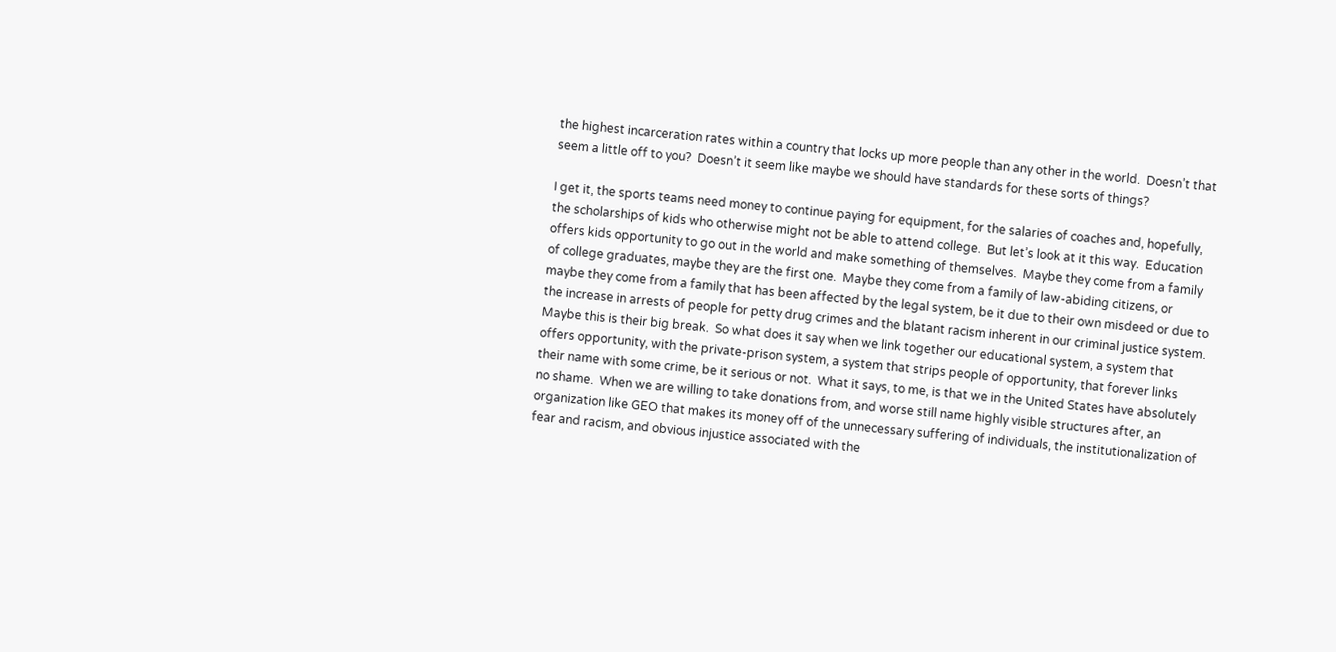the highest incarceration rates within a country that locks up more people than any other in the world.  Doesn’t that seem a little off to you?  Doesn’t it seem like maybe we should have standards for these sorts of things?

I get it, the sports teams need money to continue paying for equipment, for the salaries of coaches and, hopefully, the scholarships of kids who otherwise might not be able to attend college.  But let’s look at it this way.  Education offers kids opportunity to go out in the world and make something of themselves.  Maybe they come from a family of college graduates, maybe they are the first one.  Maybe they come from a family of law-abiding citizens, or maybe they come from a family that has been affected by the legal system, be it due to their own misdeed or due to the increase in arrests of people for petty drug crimes and the blatant racism inherent in our criminal justice system.  Maybe this is their big break.  So what does it say when we link together our educational system, a system that offers opportunity, with the private-prison system, a system that strips people of opportunity, that forever links their name with some crime, be it serious or not.  What it says, to me, is that we in the United States have absolutely no shame.  When we are willing to take donations from, and worse still name highly visible structures after, an organization like GEO that makes its money off of the unnecessary suffering of individuals, the institutionalization of fear and racism, and obvious injustice associated with the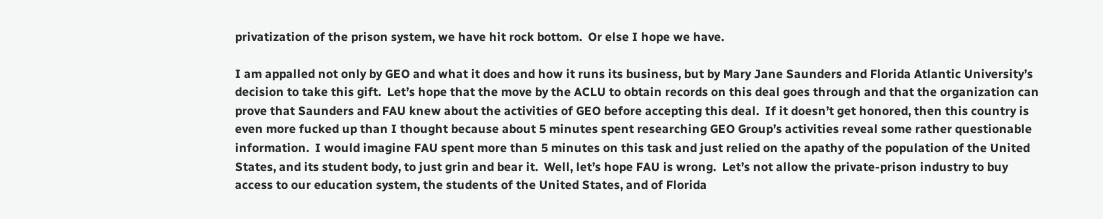privatization of the prison system, we have hit rock bottom.  Or else I hope we have.

I am appalled not only by GEO and what it does and how it runs its business, but by Mary Jane Saunders and Florida Atlantic University’s decision to take this gift.  Let’s hope that the move by the ACLU to obtain records on this deal goes through and that the organization can prove that Saunders and FAU knew about the activities of GEO before accepting this deal.  If it doesn’t get honored, then this country is even more fucked up than I thought because about 5 minutes spent researching GEO Group’s activities reveal some rather questionable information.  I would imagine FAU spent more than 5 minutes on this task and just relied on the apathy of the population of the United States, and its student body, to just grin and bear it.  Well, let’s hope FAU is wrong.  Let’s not allow the private-prison industry to buy access to our education system, the students of the United States, and of Florida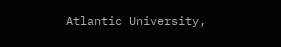Atlantic University,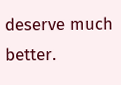deserve much better.